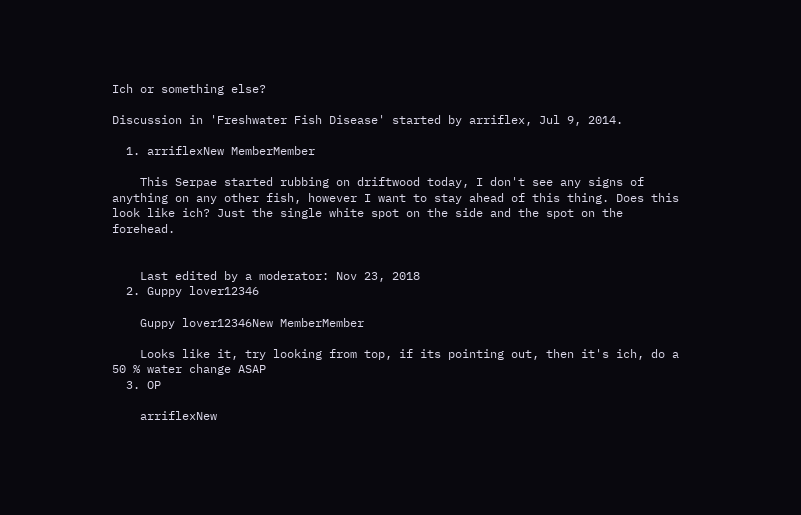Ich or something else?

Discussion in 'Freshwater Fish Disease' started by arriflex, Jul 9, 2014.

  1. arriflexNew MemberMember

    This Serpae started rubbing on driftwood today, I don't see any signs of anything on any other fish, however I want to stay ahead of this thing. Does this look like ich? Just the single white spot on the side and the spot on the forehead.


    Last edited by a moderator: Nov 23, 2018
  2. Guppy lover12346

    Guppy lover12346New MemberMember

    Looks like it, try looking from top, if its pointing out, then it's ich, do a 50 % water change ASAP
  3. OP

    arriflexNew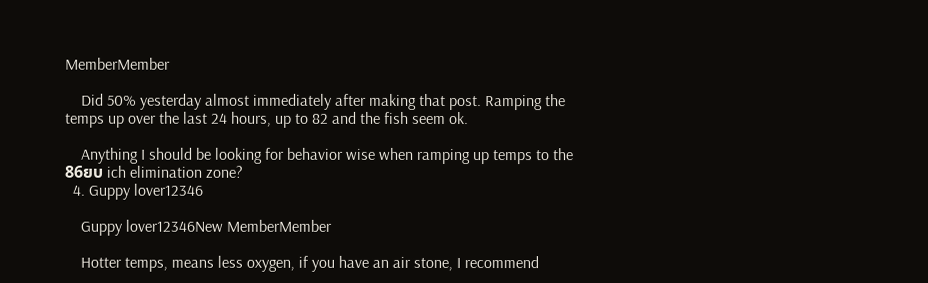MemberMember

    Did 50% yesterday almost immediately after making that post. Ramping the temps up over the last 24 hours, up to 82 and the fish seem ok.

    Anything I should be looking for behavior wise when ramping up temps to the 86ยบ ich elimination zone?
  4. Guppy lover12346

    Guppy lover12346New MemberMember

    Hotter temps, means less oxygen, if you have an air stone, I recommend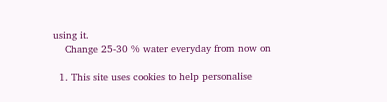using it.
    Change 25-30 % water everyday from now on

  1. This site uses cookies to help personalise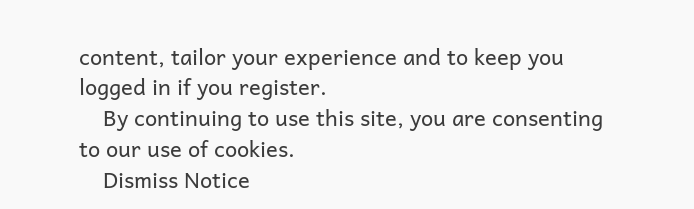content, tailor your experience and to keep you logged in if you register.
    By continuing to use this site, you are consenting to our use of cookies.
    Dismiss Notice